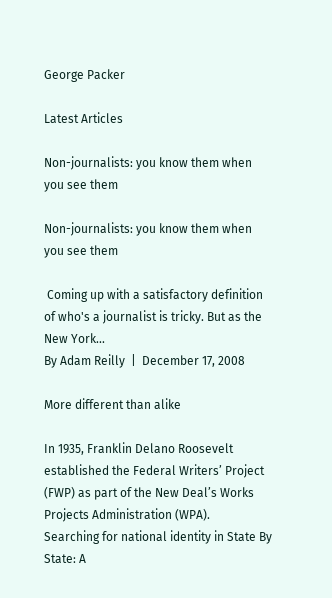George Packer

Latest Articles

Non-journalists: you know them when you see them

Non-journalists: you know them when you see them

 Coming up with a satisfactory definition of who's a journalist is tricky. But as the New York...
By Adam Reilly  |  December 17, 2008

More different than alike

In 1935, Franklin Delano Roosevelt established the Federal Writers’ Project (FWP) as part of the New Deal’s Works Projects Administration (WPA).
Searching for national identity in State By State: A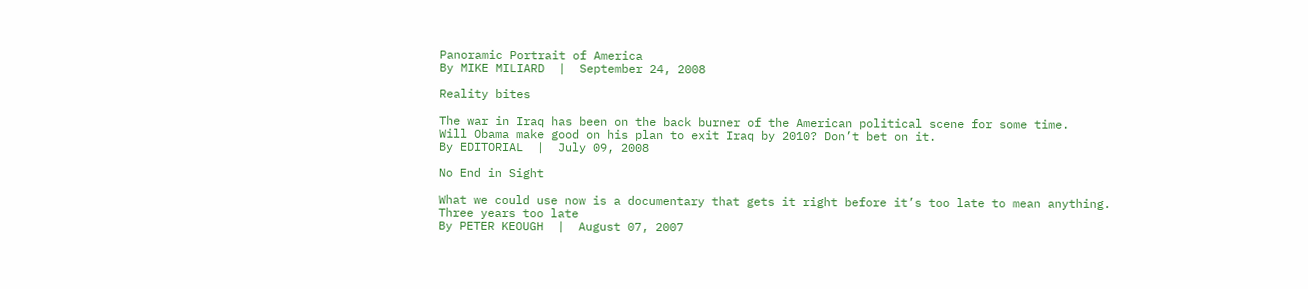Panoramic Portrait of America
By MIKE MILIARD  |  September 24, 2008

Reality bites

The war in Iraq has been on the back burner of the American political scene for some time.
Will Obama make good on his plan to exit Iraq by 2010? Don’t bet on it.
By EDITORIAL  |  July 09, 2008

No End in Sight

What we could use now is a documentary that gets it right before it’s too late to mean anything.
Three years too late
By PETER KEOUGH  |  August 07, 2007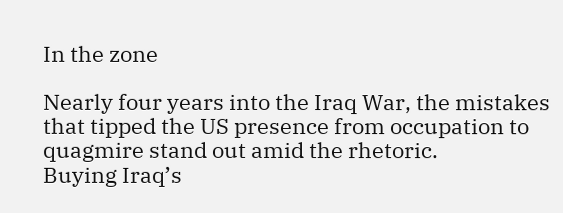In the zone

Nearly four years into the Iraq War, the mistakes that tipped the US presence from occupation to quagmire stand out amid the rhetoric.
Buying Iraq’s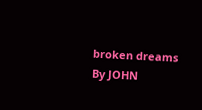broken dreams
By JOHN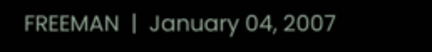FREEMAN  |  January 04, 2007